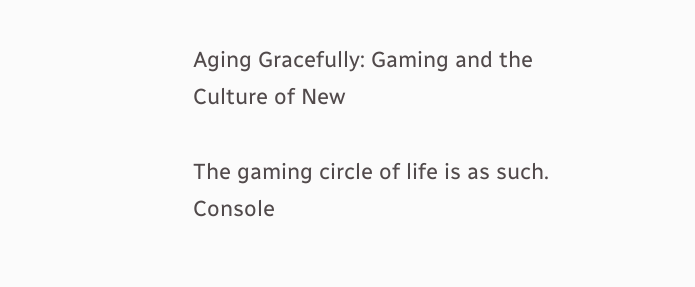Aging Gracefully: Gaming and the Culture of New

The gaming circle of life is as such. Console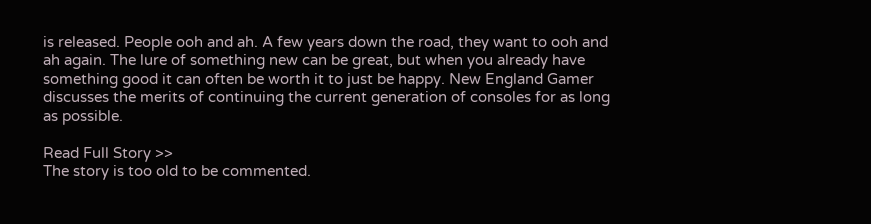is released. People ooh and ah. A few years down the road, they want to ooh and ah again. The lure of something new can be great, but when you already have something good it can often be worth it to just be happy. New England Gamer discusses the merits of continuing the current generation of consoles for as long as possible.

Read Full Story >>
The story is too old to be commented.